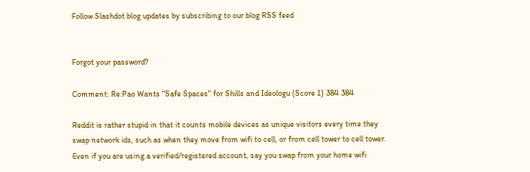Follow Slashdot blog updates by subscribing to our blog RSS feed


Forgot your password?

Comment: Re:Pao Wants "Safe Spaces" for Shills and Ideologu (Score 1) 384 384

Reddit is rather stupid in that it counts mobile devices as unique visitors every time they swap network ids, such as when they move from wifi to cell, or from cell tower to cell tower. Even if you are using a verified/registered account, say you swap from your home wifi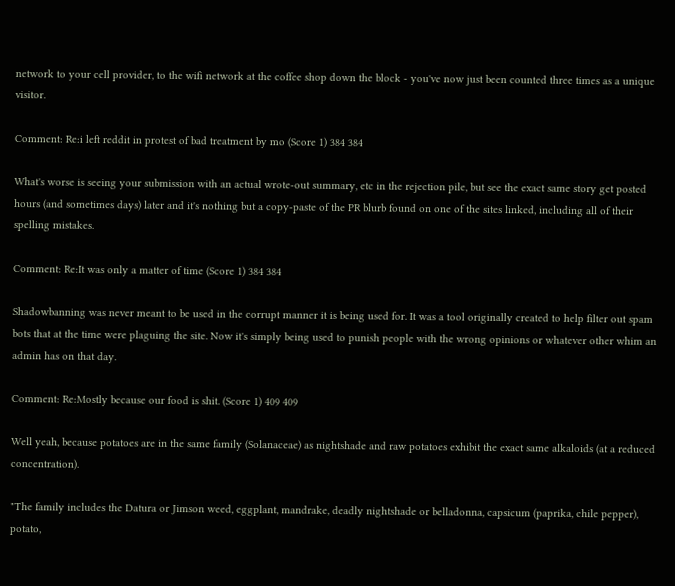network to your cell provider, to the wifi network at the coffee shop down the block - you've now just been counted three times as a unique visitor.

Comment: Re:i left reddit in protest of bad treatment by mo (Score 1) 384 384

What's worse is seeing your submission with an actual wrote-out summary, etc in the rejection pile, but see the exact same story get posted hours (and sometimes days) later and it's nothing but a copy-paste of the PR blurb found on one of the sites linked, including all of their spelling mistakes.

Comment: Re:It was only a matter of time (Score 1) 384 384

Shadowbanning was never meant to be used in the corrupt manner it is being used for. It was a tool originally created to help filter out spam bots that at the time were plaguing the site. Now it's simply being used to punish people with the wrong opinions or whatever other whim an admin has on that day.

Comment: Re:Mostly because our food is shit. (Score 1) 409 409

Well yeah, because potatoes are in the same family (Solanaceae) as nightshade and raw potatoes exhibit the exact same alkaloids (at a reduced concentration).

"The family includes the Datura or Jimson weed, eggplant, mandrake, deadly nightshade or belladonna, capsicum (paprika, chile pepper), potato,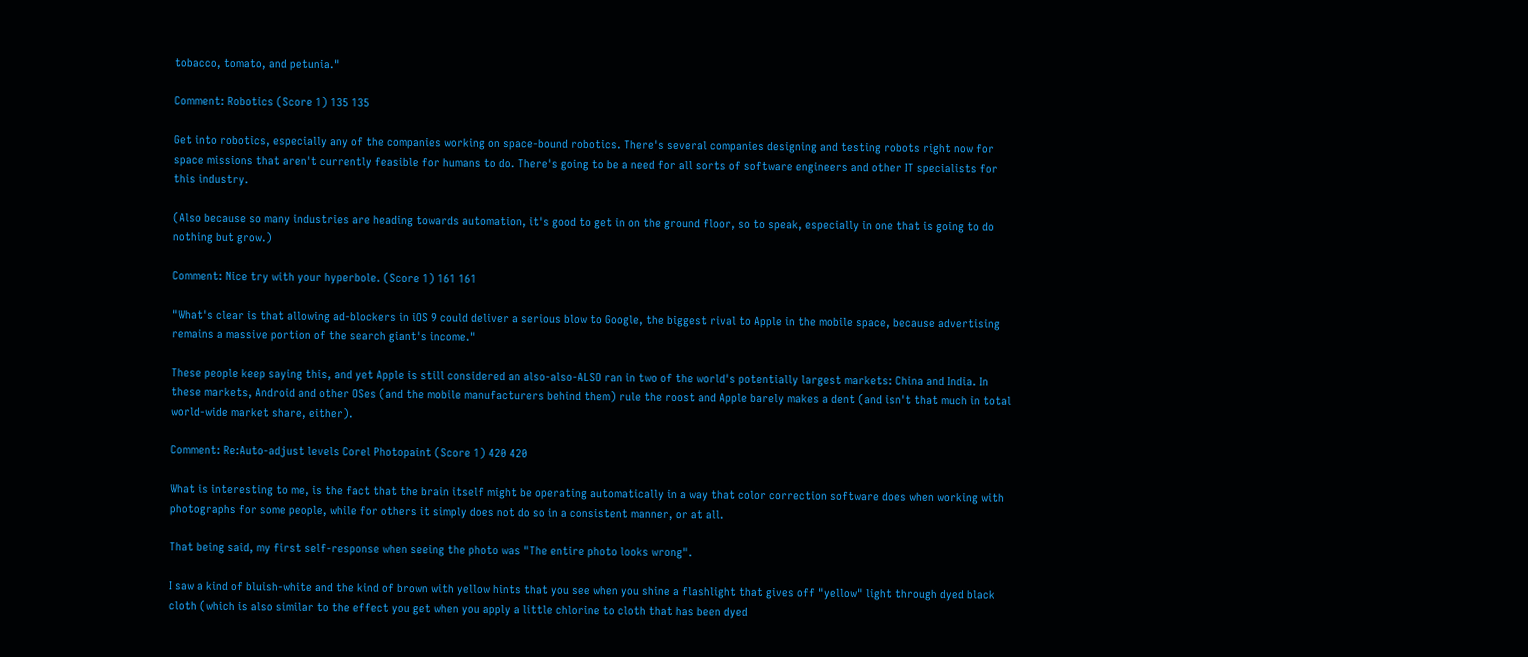tobacco, tomato, and petunia."

Comment: Robotics (Score 1) 135 135

Get into robotics, especially any of the companies working on space-bound robotics. There's several companies designing and testing robots right now for space missions that aren't currently feasible for humans to do. There's going to be a need for all sorts of software engineers and other IT specialists for this industry.

(Also because so many industries are heading towards automation, it's good to get in on the ground floor, so to speak, especially in one that is going to do nothing but grow.)

Comment: Nice try with your hyperbole. (Score 1) 161 161

"What's clear is that allowing ad-blockers in iOS 9 could deliver a serious blow to Google, the biggest rival to Apple in the mobile space, because advertising remains a massive portion of the search giant's income."

These people keep saying this, and yet Apple is still considered an also-also-ALSO ran in two of the world's potentially largest markets: China and India. In these markets, Android and other OSes (and the mobile manufacturers behind them) rule the roost and Apple barely makes a dent (and isn't that much in total world-wide market share, either).

Comment: Re:Auto-adjust levels Corel Photopaint (Score 1) 420 420

What is interesting to me, is the fact that the brain itself might be operating automatically in a way that color correction software does when working with photographs for some people, while for others it simply does not do so in a consistent manner, or at all.

That being said, my first self-response when seeing the photo was "The entire photo looks wrong".

I saw a kind of bluish-white and the kind of brown with yellow hints that you see when you shine a flashlight that gives off "yellow" light through dyed black cloth (which is also similar to the effect you get when you apply a little chlorine to cloth that has been dyed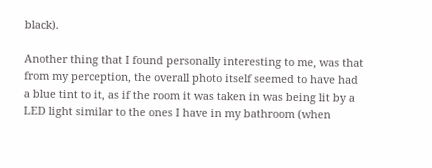black).

Another thing that I found personally interesting to me, was that from my perception, the overall photo itself seemed to have had a blue tint to it, as if the room it was taken in was being lit by a LED light similar to the ones I have in my bathroom (when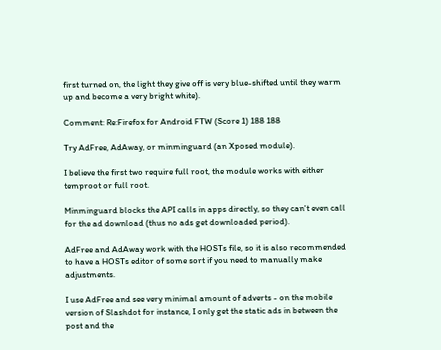first turned on, the light they give off is very blue-shifted until they warm up and become a very bright white).

Comment: Re:Firefox for Android FTW (Score 1) 188 188

Try AdFree, AdAway, or minminguard (an Xposed module).

I believe the first two require full root, the module works with either temproot or full root.

Minminguard blocks the API calls in apps directly, so they can't even call for the ad download (thus no ads get downloaded period).

AdFree and AdAway work with the HOSTs file, so it is also recommended to have a HOSTs editor of some sort if you need to manually make adjustments.

I use AdFree and see very minimal amount of adverts - on the mobile version of Slashdot for instance, I only get the static ads in between the post and the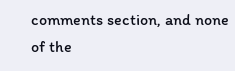comments section, and none of the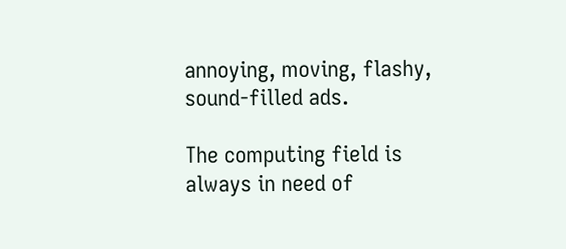annoying, moving, flashy, sound-filled ads.

The computing field is always in need of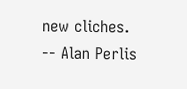new cliches. -- Alan Perlis